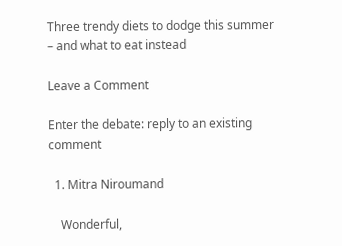Three trendy diets to dodge this summer – and what to eat instead

Leave a Comment

Enter the debate: reply to an existing comment

  1. Mitra Niroumand

    Wonderful,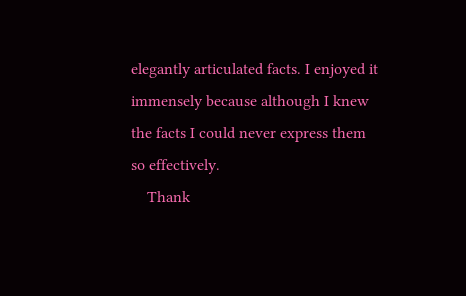elegantly articulated facts. I enjoyed it immensely because although I knew the facts I could never express them so effectively.
    Thank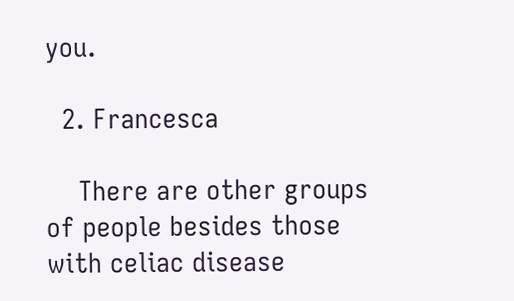you.

  2. Francesca

    There are other groups of people besides those with celiac disease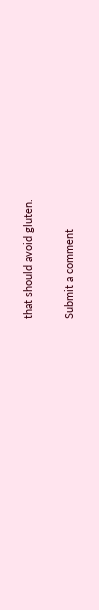that should avoid gluten.

Submit a comment